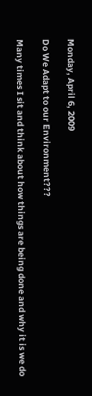Monday, April 6, 2009

Do We Adapt to our Environment???

Many times I sit and think about how things are being done and why it is we do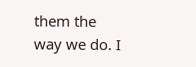them the way we do. I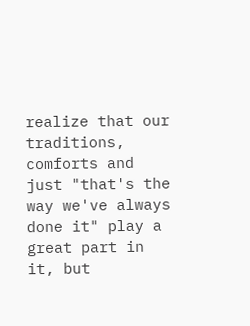realize that our traditions, comforts and just "that's the way we've always done it" play a great part in it, but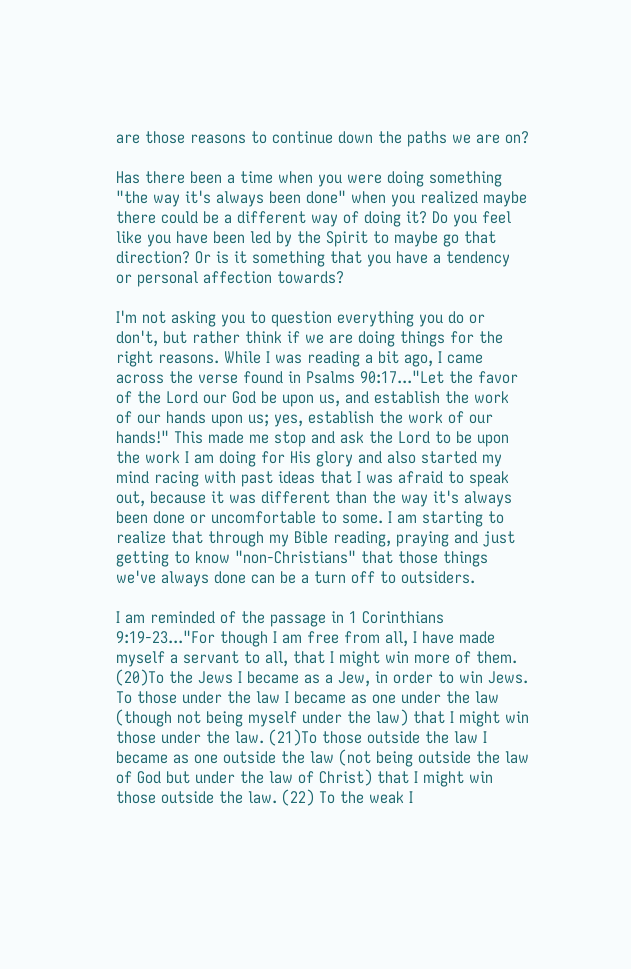are those reasons to continue down the paths we are on?

Has there been a time when you were doing something "the way it's always been done" when you realized maybe there could be a different way of doing it? Do you feel like you have been led by the Spirit to maybe go that direction? Or is it something that you have a tendency or personal affection towards?

I'm not asking you to question everything you do or don't, but rather think if we are doing things for the right reasons. While I was reading a bit ago, I came across the verse found in Psalms 90:17..."Let the favor of the Lord our God be upon us, and establish the work of our hands upon us; yes, establish the work of our hands!" This made me stop and ask the Lord to be upon the work I am doing for His glory and also started my mind racing with past ideas that I was afraid to speak out, because it was different than the way it's always been done or uncomfortable to some. I am starting to realize that through my Bible reading, praying and just getting to know "non-Christians" that those things we've always done can be a turn off to outsiders.

I am reminded of the passage in 1 Corinthians 9:19-23..."For though I am free from all, I have made myself a servant to all, that I might win more of them. (20)To the Jews I became as a Jew, in order to win Jews. To those under the law I became as one under the law (though not being myself under the law) that I might win those under the law. (21)To those outside the law I became as one outside the law (not being outside the law of God but under the law of Christ) that I might win those outside the law. (22) To the weak I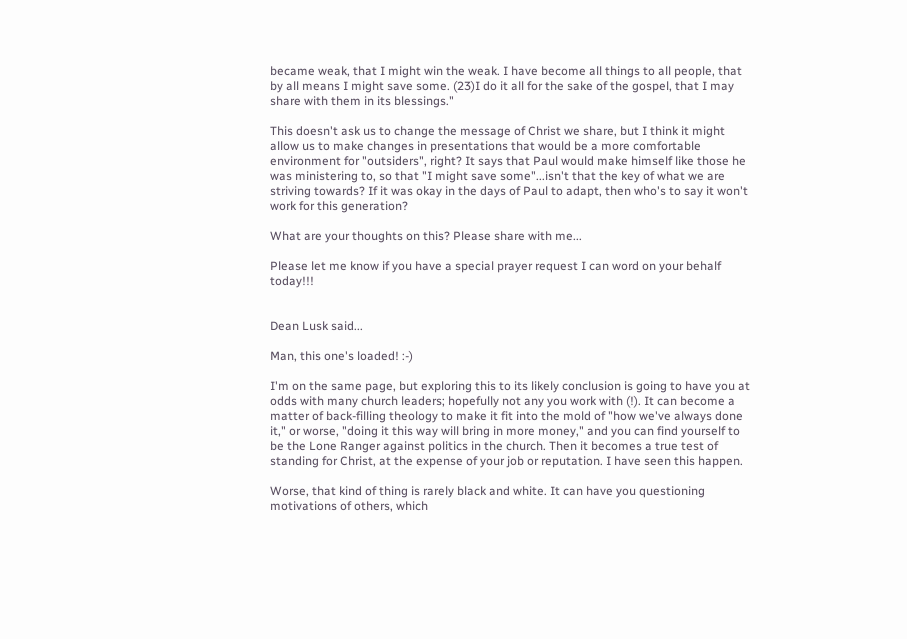became weak, that I might win the weak. I have become all things to all people, that by all means I might save some. (23)I do it all for the sake of the gospel, that I may share with them in its blessings."

This doesn't ask us to change the message of Christ we share, but I think it might allow us to make changes in presentations that would be a more comfortable environment for "outsiders", right? It says that Paul would make himself like those he was ministering to, so that "I might save some"...isn't that the key of what we are striving towards? If it was okay in the days of Paul to adapt, then who's to say it won't work for this generation?

What are your thoughts on this? Please share with me...

Please let me know if you have a special prayer request I can word on your behalf today!!!


Dean Lusk said...

Man, this one's loaded! :-)

I'm on the same page, but exploring this to its likely conclusion is going to have you at odds with many church leaders; hopefully not any you work with (!). It can become a matter of back-filling theology to make it fit into the mold of "how we've always done it," or worse, "doing it this way will bring in more money," and you can find yourself to be the Lone Ranger against politics in the church. Then it becomes a true test of standing for Christ, at the expense of your job or reputation. I have seen this happen.

Worse, that kind of thing is rarely black and white. It can have you questioning motivations of others, which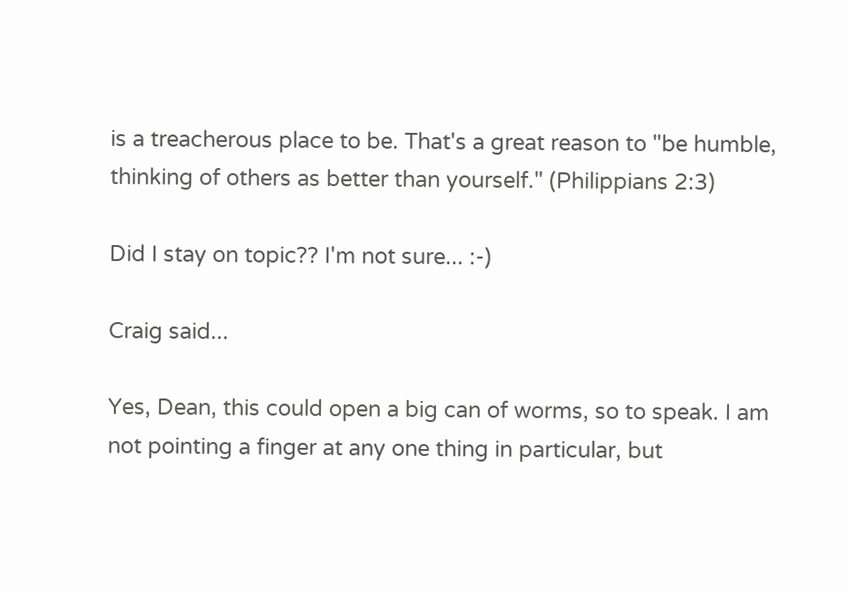is a treacherous place to be. That's a great reason to "be humble, thinking of others as better than yourself." (Philippians 2:3)

Did I stay on topic?? I'm not sure... :-)

Craig said...

Yes, Dean, this could open a big can of worms, so to speak. I am not pointing a finger at any one thing in particular, but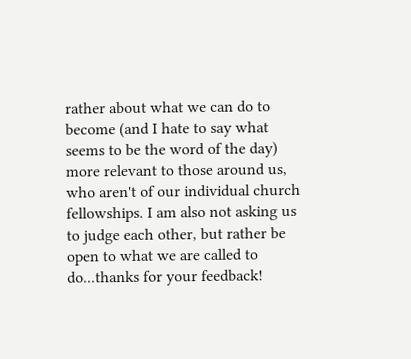rather about what we can do to become (and I hate to say what seems to be the word of the day) more relevant to those around us, who aren't of our individual church fellowships. I am also not asking us to judge each other, but rather be open to what we are called to do...thanks for your feedback!